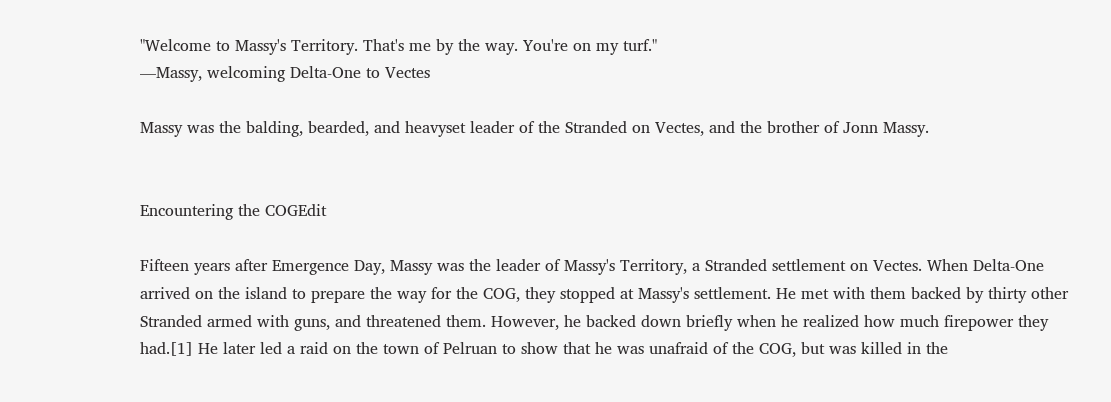"Welcome to Massy's Territory. That's me by the way. You're on my turf."
—Massy, welcoming Delta-One to Vectes

Massy was the balding, bearded, and heavyset leader of the Stranded on Vectes, and the brother of Jonn Massy.


Encountering the COGEdit

Fifteen years after Emergence Day, Massy was the leader of Massy's Territory, a Stranded settlement on Vectes. When Delta-One arrived on the island to prepare the way for the COG, they stopped at Massy's settlement. He met with them backed by thirty other Stranded armed with guns, and threatened them. However, he backed down briefly when he realized how much firepower they had.[1] He later led a raid on the town of Pelruan to show that he was unafraid of the COG, but was killed in the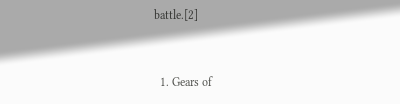battle.[2]


  1. Gears of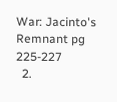War: Jacinto's Remnant pg 225-227
  2.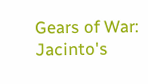Gears of War: Jacinto's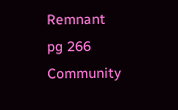Remnant pg 266
Community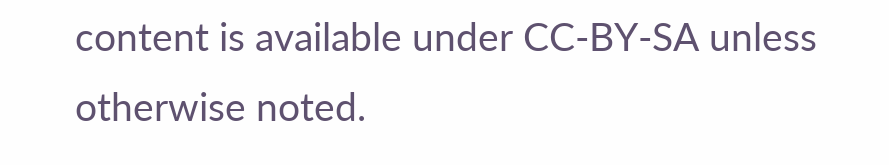content is available under CC-BY-SA unless otherwise noted.